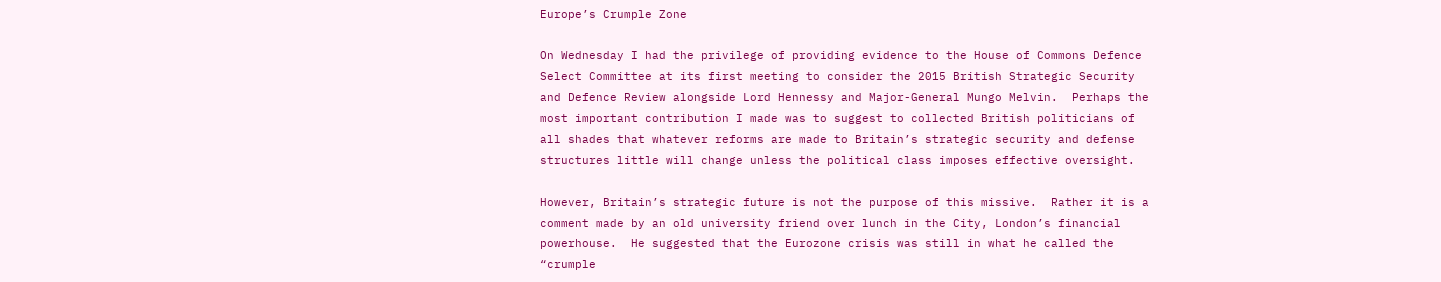Europe’s Crumple Zone

On Wednesday I had the privilege of providing evidence to the House of Commons Defence Select Committee at its first meeting to consider the 2015 British Strategic Security and Defence Review alongside Lord Hennessy and Major-General Mungo Melvin.  Perhaps the most important contribution I made was to suggest to collected British politicians of all shades that whatever reforms are made to Britain’s strategic security and defense structures little will change unless the political class imposes effective oversight.

However, Britain’s strategic future is not the purpose of this missive.  Rather it is a comment made by an old university friend over lunch in the City, London’s financial powerhouse.  He suggested that the Eurozone crisis was still in what he called the “crumple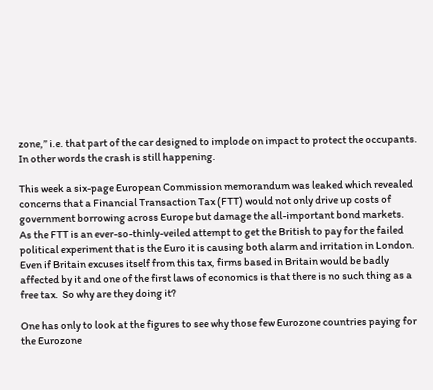zone,” i.e. that part of the car designed to implode on impact to protect the occupants.  In other words the crash is still happening.

This week a six-page European Commission memorandum was leaked which revealed concerns that a Financial Transaction Tax (FTT) would not only drive up costs of government borrowing across Europe but damage the all-important bond markets.  As the FTT is an ever-so-thinly-veiled attempt to get the British to pay for the failed political experiment that is the Euro it is causing both alarm and irritation in London.  Even if Britain excuses itself from this tax, firms based in Britain would be badly affected by it and one of the first laws of economics is that there is no such thing as a free tax.  So why are they doing it?

One has only to look at the figures to see why those few Eurozone countries paying for the Eurozone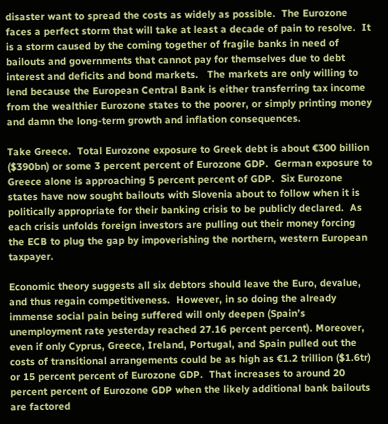disaster want to spread the costs as widely as possible.  The Eurozone faces a perfect storm that will take at least a decade of pain to resolve.  It is a storm caused by the coming together of fragile banks in need of bailouts and governments that cannot pay for themselves due to debt interest and deficits and bond markets.   The markets are only willing to lend because the European Central Bank is either transferring tax income from the wealthier Eurozone states to the poorer, or simply printing money and damn the long-term growth and inflation consequences.

Take Greece.  Total Eurozone exposure to Greek debt is about €300 billion ($390bn) or some 3 percent percent of Eurozone GDP.  German exposure to Greece alone is approaching 5 percent percent of GDP.  Six Eurozone states have now sought bailouts with Slovenia about to follow when it is politically appropriate for their banking crisis to be publicly declared.  As each crisis unfolds foreign investors are pulling out their money forcing the ECB to plug the gap by impoverishing the northern, western European taxpayer.

Economic theory suggests all six debtors should leave the Euro, devalue, and thus regain competitiveness.  However, in so doing the already immense social pain being suffered will only deepen (Spain’s unemployment rate yesterday reached 27.16 percent percent). Moreover, even if only Cyprus, Greece, Ireland, Portugal, and Spain pulled out the costs of transitional arrangements could be as high as €1.2 trillion ($1.6tr) or 15 percent percent of Eurozone GDP.  That increases to around 20 percent percent of Eurozone GDP when the likely additional bank bailouts are factored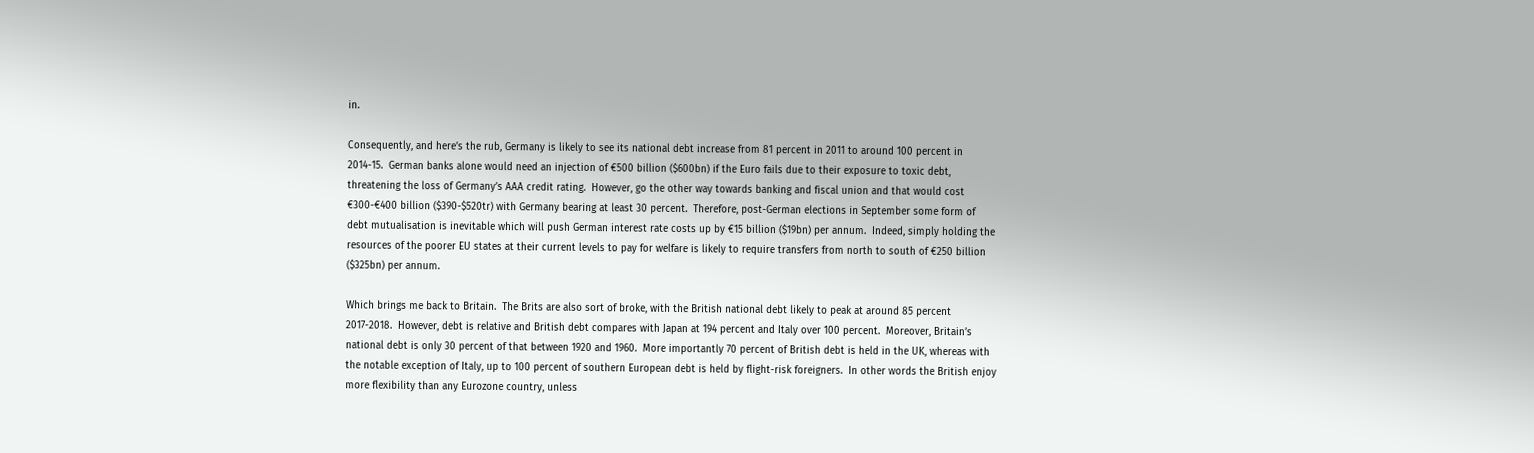in.

Consequently, and here’s the rub, Germany is likely to see its national debt increase from 81 percent in 2011 to around 100 percent in 2014-15.  German banks alone would need an injection of €500 billion ($600bn) if the Euro fails due to their exposure to toxic debt, threatening the loss of Germany’s AAA credit rating.  However, go the other way towards banking and fiscal union and that would cost €300-€400 billion ($390-$520tr) with Germany bearing at least 30 percent.  Therefore, post-German elections in September some form of debt mutualisation is inevitable which will push German interest rate costs up by €15 billion ($19bn) per annum.  Indeed, simply holding the resources of the poorer EU states at their current levels to pay for welfare is likely to require transfers from north to south of €250 billion ($325bn) per annum.

Which brings me back to Britain.  The Brits are also sort of broke, with the British national debt likely to peak at around 85 percent 2017-2018.  However, debt is relative and British debt compares with Japan at 194 percent and Italy over 100 percent.  Moreover, Britain’s national debt is only 30 percent of that between 1920 and 1960.  More importantly 70 percent of British debt is held in the UK, whereas with the notable exception of Italy, up to 100 percent of southern European debt is held by flight-risk foreigners.  In other words the British enjoy more flexibility than any Eurozone country, unless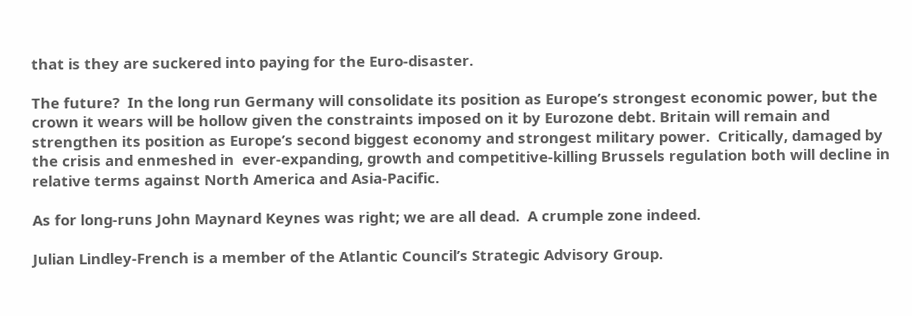that is they are suckered into paying for the Euro-disaster.

The future?  In the long run Germany will consolidate its position as Europe’s strongest economic power, but the crown it wears will be hollow given the constraints imposed on it by Eurozone debt. Britain will remain and strengthen its position as Europe’s second biggest economy and strongest military power.  Critically, damaged by the crisis and enmeshed in  ever-expanding, growth and competitive-killing Brussels regulation both will decline in relative terms against North America and Asia-Pacific.

As for long-runs John Maynard Keynes was right; we are all dead.  A crumple zone indeed.

Julian Lindley-French is a member of the Atlantic Council’s Strategic Advisory Group.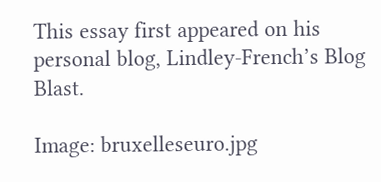This essay first appeared on his personal blog, Lindley-French’s Blog Blast.

Image: bruxelleseuro.jpg